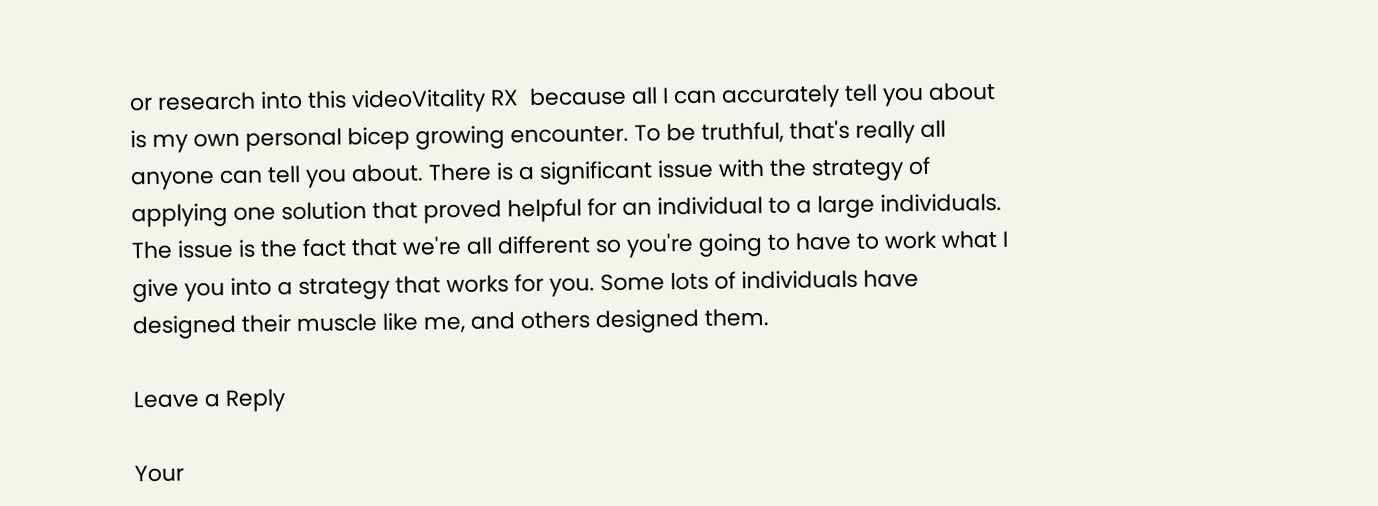or research into this videoVitality RX  because all I can accurately tell you about is my own personal bicep growing encounter. To be truthful, that's really all anyone can tell you about. There is a significant issue with the strategy of applying one solution that proved helpful for an individual to a large individuals. The issue is the fact that we're all different so you're going to have to work what I give you into a strategy that works for you. Some lots of individuals have designed their muscle like me, and others designed them.

Leave a Reply

Your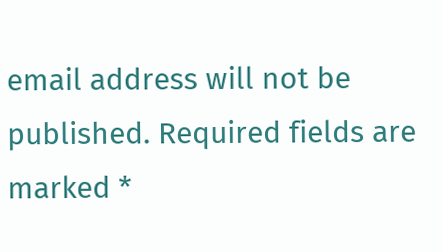email address will not be published. Required fields are marked *